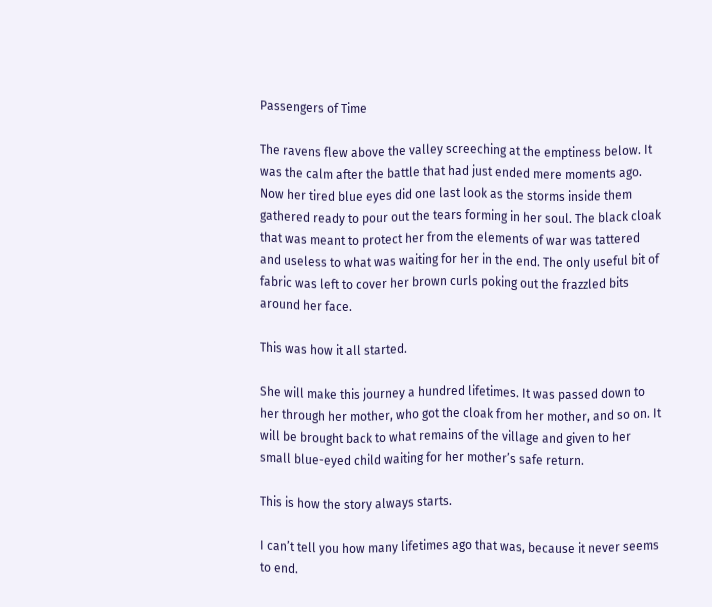Passengers of Time

The ravens flew above the valley screeching at the emptiness below. It was the calm after the battle that had just ended mere moments ago. Now her tired blue eyes did one last look as the storms inside them gathered ready to pour out the tears forming in her soul. The black cloak that was meant to protect her from the elements of war was tattered and useless to what was waiting for her in the end. The only useful bit of fabric was left to cover her brown curls poking out the frazzled bits around her face.

This was how it all started.

She will make this journey a hundred lifetimes. It was passed down to her through her mother, who got the cloak from her mother, and so on. It will be brought back to what remains of the village and given to her small blue-eyed child waiting for her mother’s safe return.

This is how the story always starts.

I can’t tell you how many lifetimes ago that was, because it never seems to end.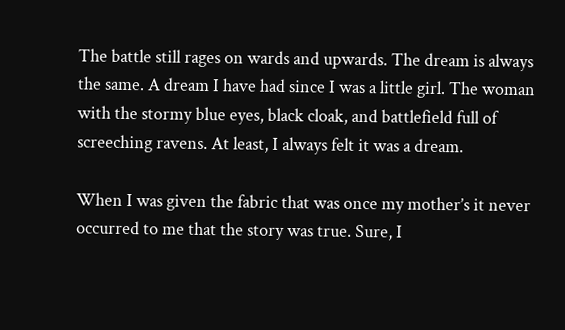The battle still rages on wards and upwards. The dream is always the same. A dream I have had since I was a little girl. The woman with the stormy blue eyes, black cloak, and battlefield full of screeching ravens. At least, I always felt it was a dream.

When I was given the fabric that was once my mother’s it never occurred to me that the story was true. Sure, I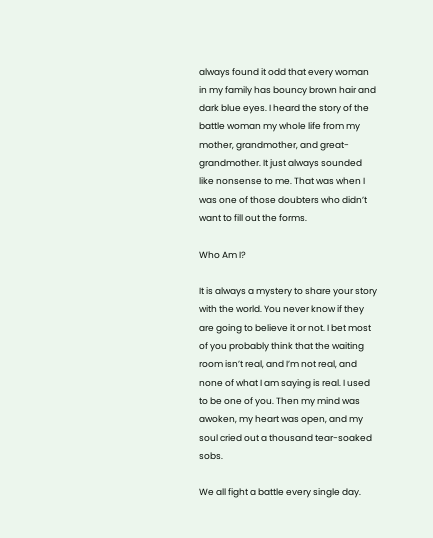always found it odd that every woman in my family has bouncy brown hair and dark blue eyes. I heard the story of the battle woman my whole life from my mother, grandmother, and great-grandmother. It just always sounded like nonsense to me. That was when I was one of those doubters who didn’t want to fill out the forms.

Who Am I?

It is always a mystery to share your story with the world. You never know if they are going to believe it or not. I bet most of you probably think that the waiting room isn’t real, and I’m not real, and none of what I am saying is real. I used to be one of you. Then my mind was awoken, my heart was open, and my soul cried out a thousand tear-soaked sobs.

We all fight a battle every single day.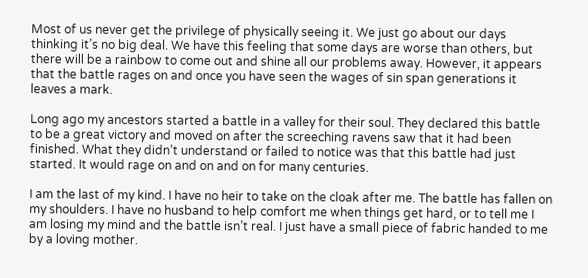Most of us never get the privilege of physically seeing it. We just go about our days thinking it’s no big deal. We have this feeling that some days are worse than others, but there will be a rainbow to come out and shine all our problems away. However, it appears that the battle rages on and once you have seen the wages of sin span generations it leaves a mark.

Long ago my ancestors started a battle in a valley for their soul. They declared this battle to be a great victory and moved on after the screeching ravens saw that it had been finished. What they didn’t understand or failed to notice was that this battle had just started. It would rage on and on and on for many centuries.

I am the last of my kind. I have no heir to take on the cloak after me. The battle has fallen on my shoulders. I have no husband to help comfort me when things get hard, or to tell me I am losing my mind and the battle isn’t real. I just have a small piece of fabric handed to me by a loving mother.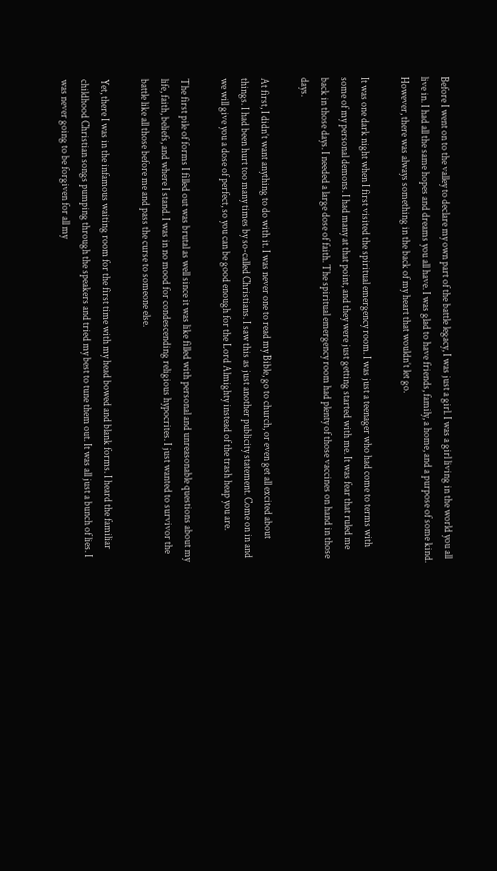Before I went on to the valley to declare my own part of the battle legacy, I was just a girl. I was a girl living in the world you all live in. I had all the same hopes and dreams you all have. I was glad to have friends, family, a home, and a purpose of some kind. However, there was always something in the back of my heart that wouldn’t let go.

It was one dark night when I first visited the spiritual emergency room. I was just a teenager who had come to terms with some of my personal demons. I had many at that point, and they were just getting started with me. It was fear that ruled me back in those days. I needed a large dose of faith. The spiritual emergency room had plenty of those vaccines on hand in those days.

At first, I didn’t want anything to do with it. I was never one to read my Bible, go to church, or even get all excited about things. I had been hurt too many times by so-called Christians. I saw this as just another publicity statement. Come on in and we will give you a dose of perfect, so you can be good enough for the Lord Almighty instead of the trash heap you are.

The first pile of forms I filled out was brutal as well since it was like filled with personal and unreasonable questions about my life, faith, beliefs, and where I stand. I was in no mood for condescending religious hypocrites. I just wanted to survivor the battle like all those before me and pass the curse to someone else.

Yet, there I was in the infamous waiting room for the first time with my head bowed and blank forms. I heard the familiar childhood Christian songs pumping through the speakers and tried my best to tune them out. It was all just a bunch of lies. I was never going to be forgiven for all my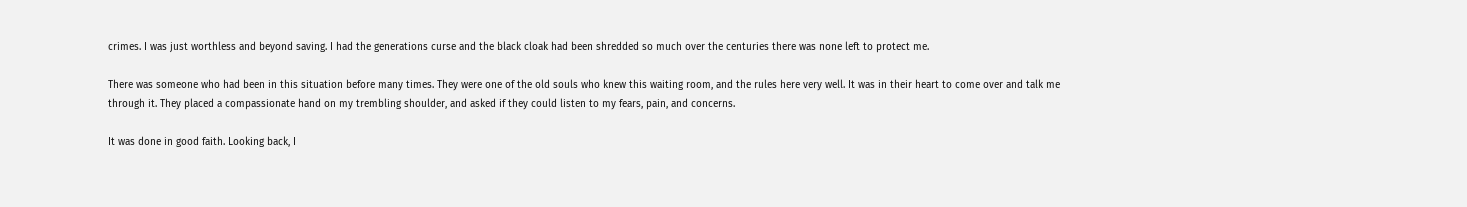crimes. I was just worthless and beyond saving. I had the generations curse and the black cloak had been shredded so much over the centuries there was none left to protect me.

There was someone who had been in this situation before many times. They were one of the old souls who knew this waiting room, and the rules here very well. It was in their heart to come over and talk me through it. They placed a compassionate hand on my trembling shoulder, and asked if they could listen to my fears, pain, and concerns.

It was done in good faith. Looking back, I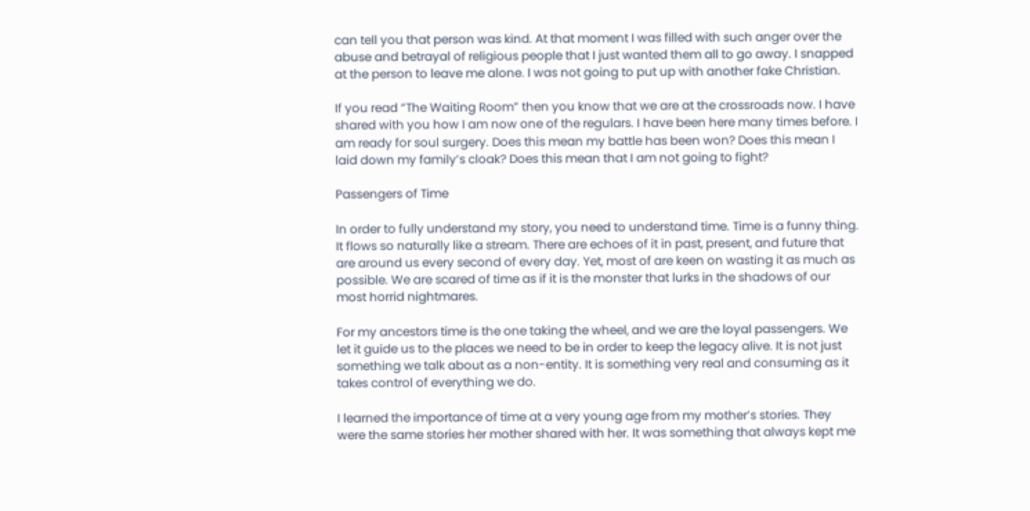can tell you that person was kind. At that moment I was filled with such anger over the abuse and betrayal of religious people that I just wanted them all to go away. I snapped at the person to leave me alone. I was not going to put up with another fake Christian.

If you read “The Waiting Room” then you know that we are at the crossroads now. I have shared with you how I am now one of the regulars. I have been here many times before. I am ready for soul surgery. Does this mean my battle has been won? Does this mean I laid down my family’s cloak? Does this mean that I am not going to fight?

Passengers of Time

In order to fully understand my story, you need to understand time. Time is a funny thing. It flows so naturally like a stream. There are echoes of it in past, present, and future that are around us every second of every day. Yet, most of are keen on wasting it as much as possible. We are scared of time as if it is the monster that lurks in the shadows of our most horrid nightmares.

For my ancestors time is the one taking the wheel, and we are the loyal passengers. We let it guide us to the places we need to be in order to keep the legacy alive. It is not just something we talk about as a non-entity. It is something very real and consuming as it takes control of everything we do.

I learned the importance of time at a very young age from my mother’s stories. They were the same stories her mother shared with her. It was something that always kept me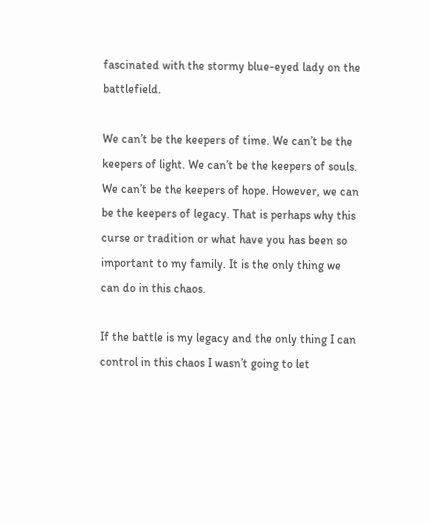fascinated with the stormy blue-eyed lady on the battlefield.

We can’t be the keepers of time. We can’t be the keepers of light. We can’t be the keepers of souls. We can’t be the keepers of hope. However, we can be the keepers of legacy. That is perhaps why this curse or tradition or what have you has been so important to my family. It is the only thing we can do in this chaos.

If the battle is my legacy and the only thing I can control in this chaos I wasn’t going to let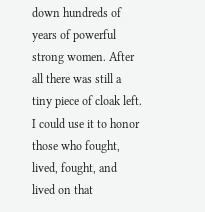down hundreds of years of powerful strong women. After all there was still a tiny piece of cloak left. I could use it to honor those who fought, lived, fought, and lived on that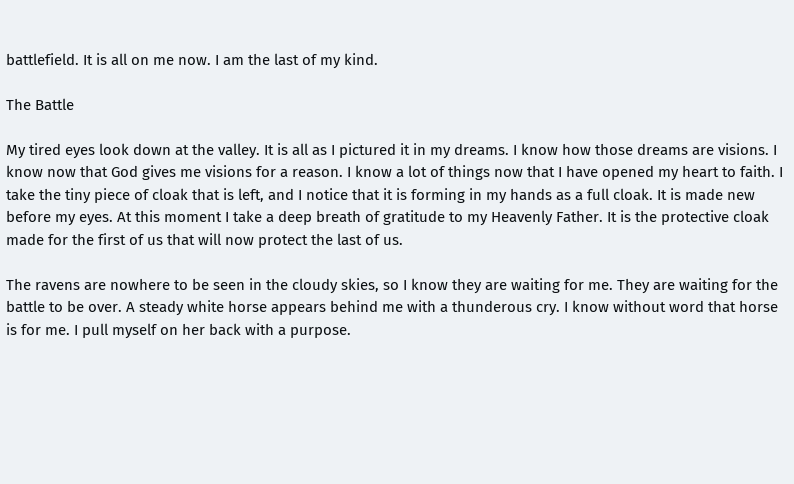battlefield. It is all on me now. I am the last of my kind.

The Battle

My tired eyes look down at the valley. It is all as I pictured it in my dreams. I know how those dreams are visions. I know now that God gives me visions for a reason. I know a lot of things now that I have opened my heart to faith. I take the tiny piece of cloak that is left, and I notice that it is forming in my hands as a full cloak. It is made new before my eyes. At this moment I take a deep breath of gratitude to my Heavenly Father. It is the protective cloak made for the first of us that will now protect the last of us.

The ravens are nowhere to be seen in the cloudy skies, so I know they are waiting for me. They are waiting for the battle to be over. A steady white horse appears behind me with a thunderous cry. I know without word that horse is for me. I pull myself on her back with a purpose.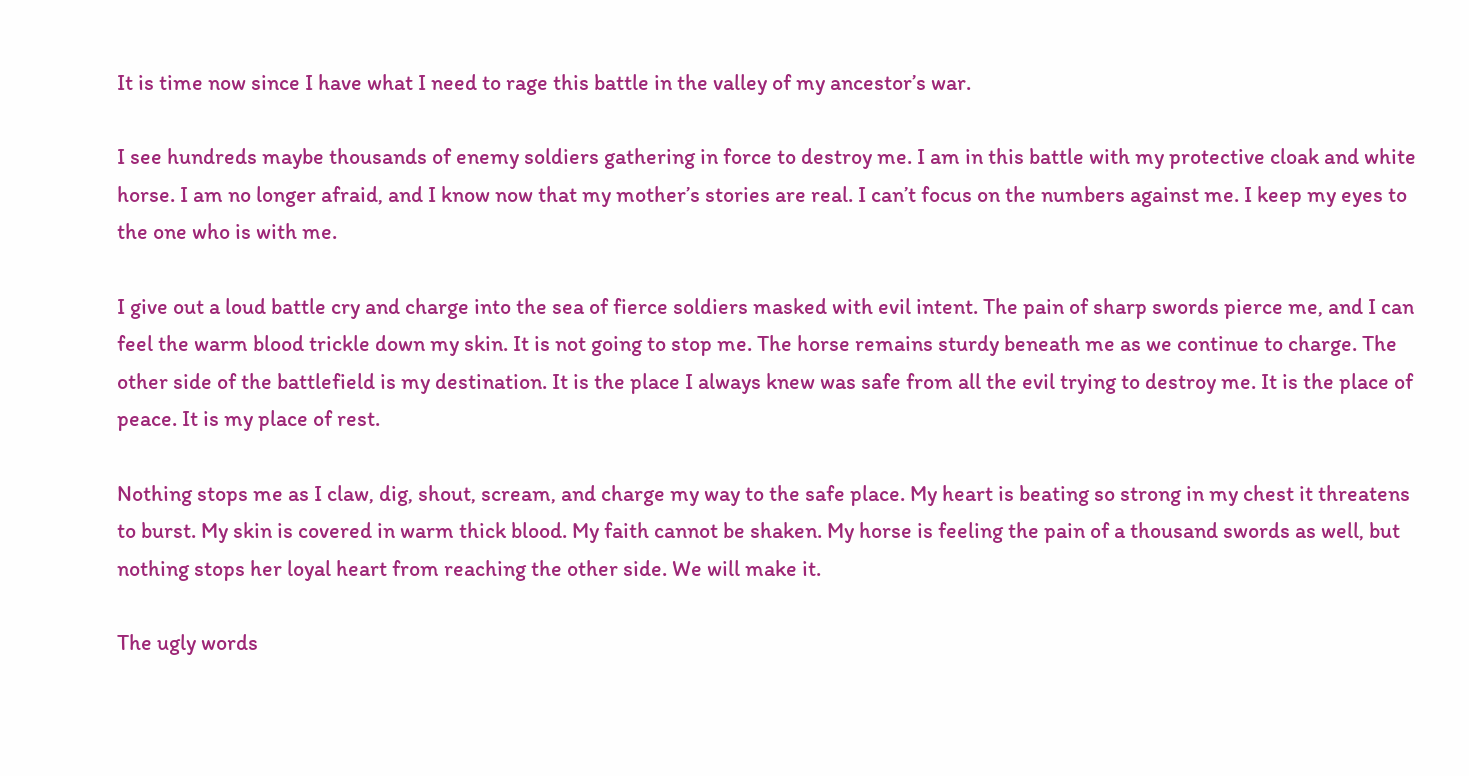It is time now since I have what I need to rage this battle in the valley of my ancestor’s war.

I see hundreds maybe thousands of enemy soldiers gathering in force to destroy me. I am in this battle with my protective cloak and white horse. I am no longer afraid, and I know now that my mother’s stories are real. I can’t focus on the numbers against me. I keep my eyes to the one who is with me.

I give out a loud battle cry and charge into the sea of fierce soldiers masked with evil intent. The pain of sharp swords pierce me, and I can feel the warm blood trickle down my skin. It is not going to stop me. The horse remains sturdy beneath me as we continue to charge. The other side of the battlefield is my destination. It is the place I always knew was safe from all the evil trying to destroy me. It is the place of peace. It is my place of rest.

Nothing stops me as I claw, dig, shout, scream, and charge my way to the safe place. My heart is beating so strong in my chest it threatens to burst. My skin is covered in warm thick blood. My faith cannot be shaken. My horse is feeling the pain of a thousand swords as well, but nothing stops her loyal heart from reaching the other side. We will make it.

The ugly words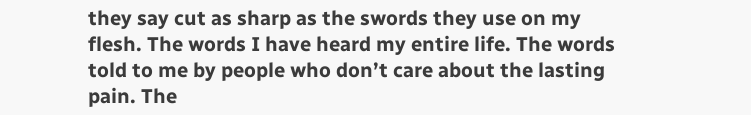they say cut as sharp as the swords they use on my flesh. The words I have heard my entire life. The words told to me by people who don’t care about the lasting pain. The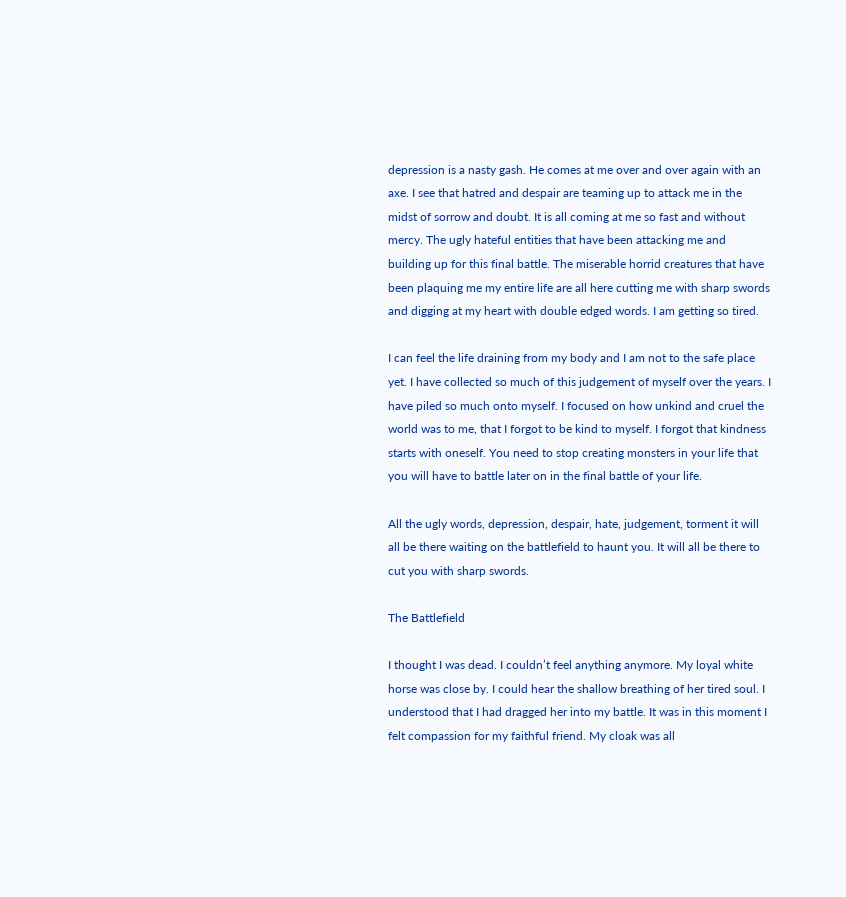depression is a nasty gash. He comes at me over and over again with an axe. I see that hatred and despair are teaming up to attack me in the midst of sorrow and doubt. It is all coming at me so fast and without mercy. The ugly hateful entities that have been attacking me and building up for this final battle. The miserable horrid creatures that have been plaquing me my entire life are all here cutting me with sharp swords and digging at my heart with double edged words. I am getting so tired.

I can feel the life draining from my body and I am not to the safe place yet. I have collected so much of this judgement of myself over the years. I have piled so much onto myself. I focused on how unkind and cruel the world was to me, that I forgot to be kind to myself. I forgot that kindness starts with oneself. You need to stop creating monsters in your life that you will have to battle later on in the final battle of your life.

All the ugly words, depression, despair, hate, judgement, torment it will all be there waiting on the battlefield to haunt you. It will all be there to cut you with sharp swords.

The Battlefield

I thought I was dead. I couldn’t feel anything anymore. My loyal white horse was close by. I could hear the shallow breathing of her tired soul. I understood that I had dragged her into my battle. It was in this moment I felt compassion for my faithful friend. My cloak was all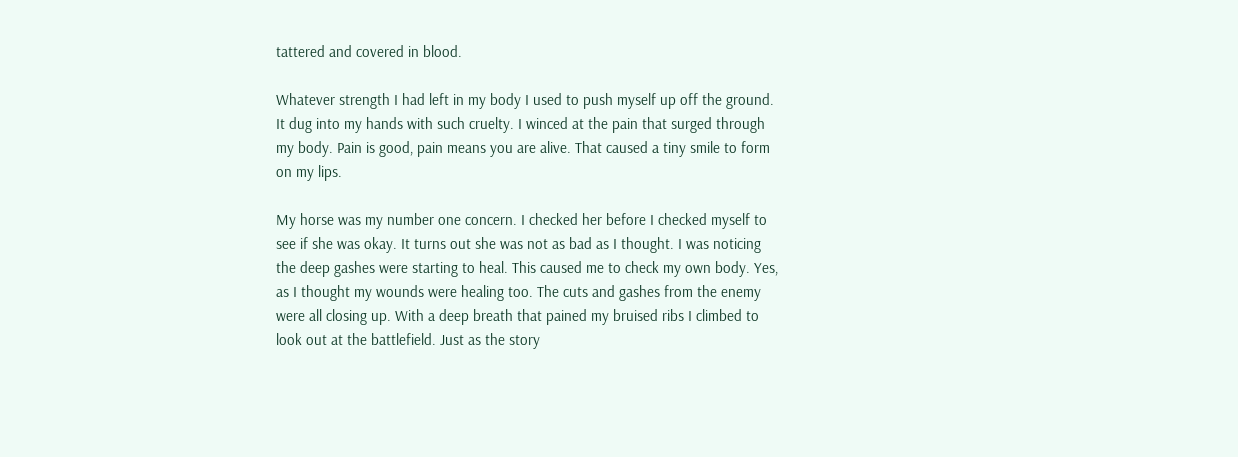tattered and covered in blood.

Whatever strength I had left in my body I used to push myself up off the ground. It dug into my hands with such cruelty. I winced at the pain that surged through my body. Pain is good, pain means you are alive. That caused a tiny smile to form on my lips.

My horse was my number one concern. I checked her before I checked myself to see if she was okay. It turns out she was not as bad as I thought. I was noticing the deep gashes were starting to heal. This caused me to check my own body. Yes, as I thought my wounds were healing too. The cuts and gashes from the enemy were all closing up. With a deep breath that pained my bruised ribs I climbed to look out at the battlefield. Just as the story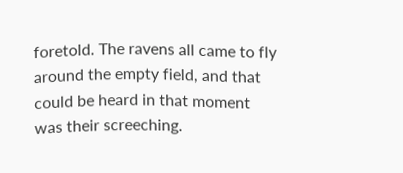foretold. The ravens all came to fly around the empty field, and that could be heard in that moment was their screeching.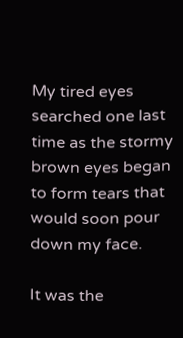My tired eyes searched one last time as the stormy brown eyes began to form tears that would soon pour down my face.

It was the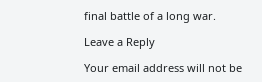final battle of a long war.

Leave a Reply

Your email address will not be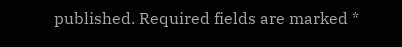published. Required fields are marked *